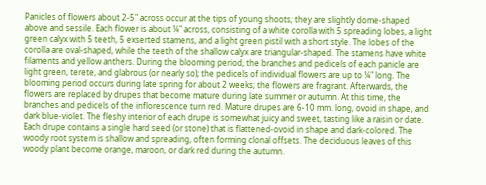Panicles of flowers about 2-5" across occur at the tips of young shoots; they are slightly dome-shaped above and sessile. Each flower is about ¼" across, consisting of a white corolla with 5 spreading lobes, a light green calyx with 5 teeth, 5 exserted stamens, and a light green pistil with a short style. The lobes of the corolla are oval-shaped, while the teeth of the shallow calyx are triangular-shaped. The stamens have white filaments and yellow anthers. During the blooming period, the branches and pedicels of each panicle are light green, terete, and glabrous (or nearly so); the pedicels of individual flowers are up to ¼" long. The blooming period occurs during late spring for about 2 weeks; the flowers are fragrant. Afterwards, the flowers are replaced by drupes that become mature during late summer or autumn. At this time, the branches and pedicels of the inflorescence turn red. Mature drupes are 6-10 mm. long, ovoid in shape, and dark blue-violet. The fleshy interior of each drupe is somewhat juicy and sweet, tasting like a raisin or date. Each drupe contains a single hard seed (or stone) that is flattened-ovoid in shape and dark-colored. The woody root system is shallow and spreading, often forming clonal offsets. The deciduous leaves of this woody plant become orange, maroon, or dark red during the autumn.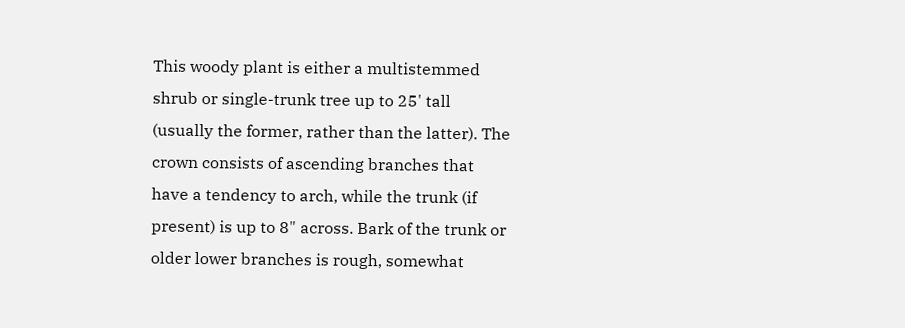This woody plant is either a multistemmed shrub or single-trunk tree up to 25' tall (usually the former, rather than the latter). The crown consists of ascending branches that have a tendency to arch, while the trunk (if present) is up to 8" across. Bark of the trunk or older lower branches is rough, somewhat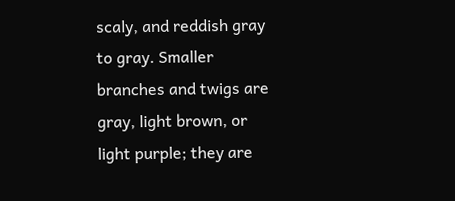scaly, and reddish gray to gray. Smaller branches and twigs are gray, light brown, or light purple; they are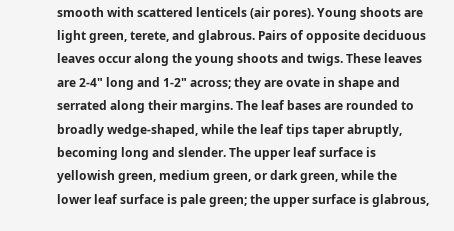smooth with scattered lenticels (air pores). Young shoots are light green, terete, and glabrous. Pairs of opposite deciduous leaves occur along the young shoots and twigs. These leaves are 2-4" long and 1-2" across; they are ovate in shape and serrated along their margins. The leaf bases are rounded to broadly wedge-shaped, while the leaf tips taper abruptly, becoming long and slender. The upper leaf surface is yellowish green, medium green, or dark green, while the lower leaf surface is pale green; the upper surface is glabrous,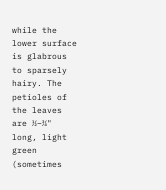while the lower surface is glabrous to sparsely hairy. The petioles of the leaves are ½–¾" long, light green (sometimes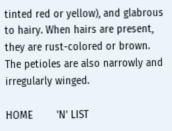tinted red or yellow), and glabrous to hairy. When hairs are present, they are rust-colored or brown. The petioles are also narrowly and irregularly winged.

HOME        'N' LIST